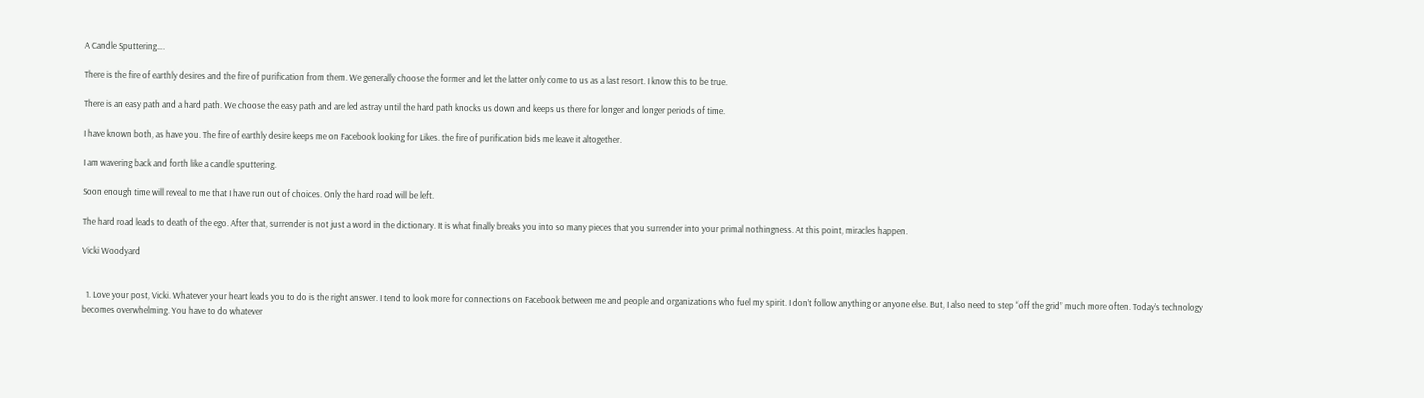A Candle Sputtering….

There is the fire of earthly desires and the fire of purification from them. We generally choose the former and let the latter only come to us as a last resort. I know this to be true.

There is an easy path and a hard path. We choose the easy path and are led astray until the hard path knocks us down and keeps us there for longer and longer periods of time.

I have known both, as have you. The fire of earthly desire keeps me on Facebook looking for Likes. the fire of purification bids me leave it altogether.

I am wavering back and forth like a candle sputtering.

Soon enough time will reveal to me that I have run out of choices. Only the hard road will be left.

The hard road leads to death of the ego. After that, surrender is not just a word in the dictionary. It is what finally breaks you into so many pieces that you surrender into your primal nothingness. At this point, miracles happen.

Vicki Woodyard


  1. Love your post, Vicki. Whatever your heart leads you to do is the right answer. I tend to look more for connections on Facebook between me and people and organizations who fuel my spirit. I don’t follow anything or anyone else. But, I also need to step “off the grid” much more often. Today’s technology becomes overwhelming. You have to do whatever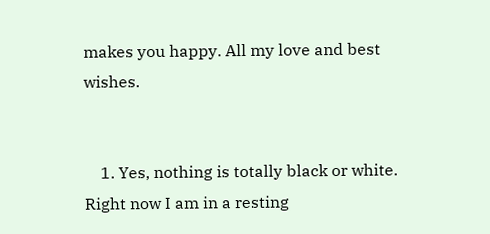makes you happy. All my love and best wishes.


    1. Yes, nothing is totally black or white. Right now I am in a resting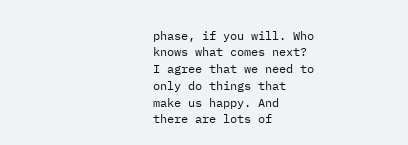phase, if you will. Who knows what comes next? I agree that we need to only do things that make us happy. And there are lots of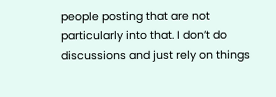people posting that are not particularly into that. I don’t do discussions and just rely on things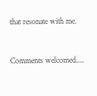that resonate with me.


Comments welcomed....